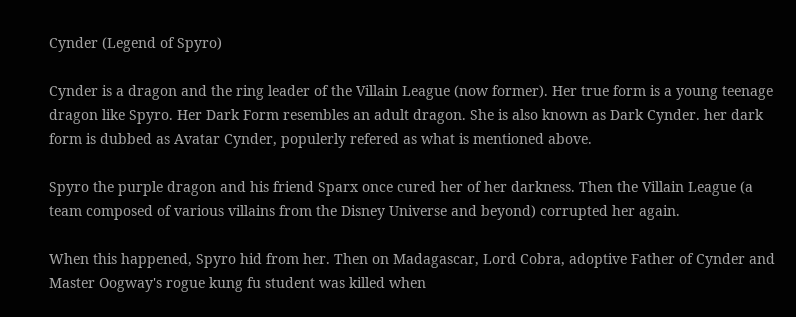Cynder (Legend of Spyro)

Cynder is a dragon and the ring leader of the Villain League (now former). Her true form is a young teenage dragon like Spyro. Her Dark Form resembles an adult dragon. She is also known as Dark Cynder. her dark form is dubbed as Avatar Cynder, populerly refered as what is mentioned above.

Spyro the purple dragon and his friend Sparx once cured her of her darkness. Then the Villain League (a team composed of various villains from the Disney Universe and beyond) corrupted her again.

When this happened, Spyro hid from her. Then on Madagascar, Lord Cobra, adoptive Father of Cynder and Master Oogway's rogue kung fu student was killed when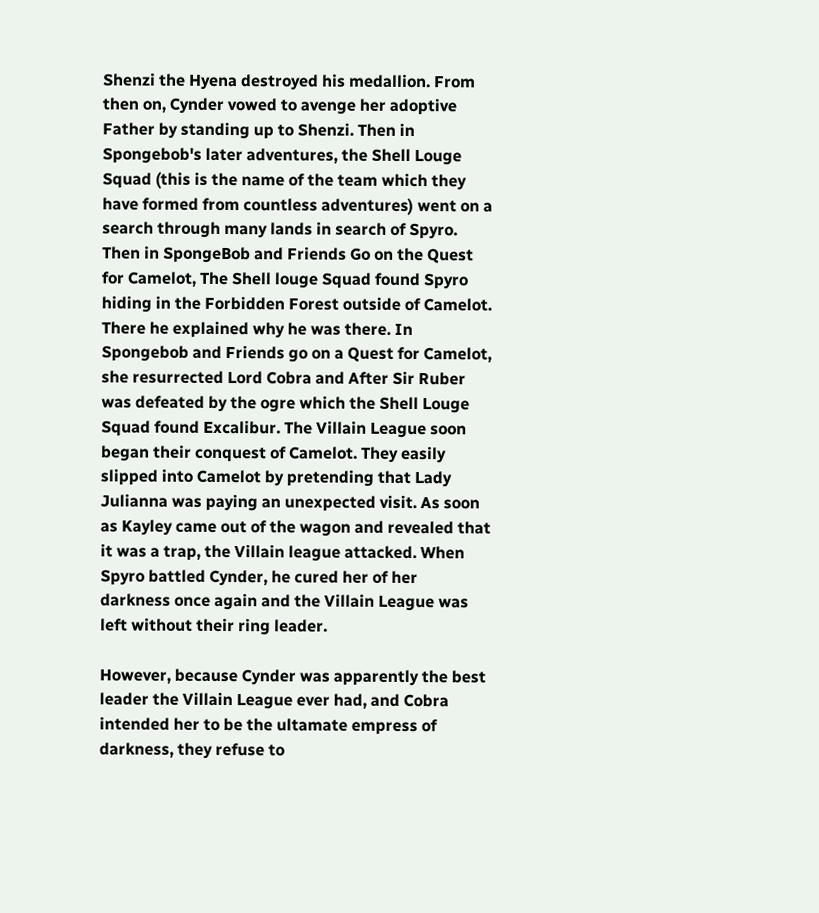Shenzi the Hyena destroyed his medallion. From then on, Cynder vowed to avenge her adoptive Father by standing up to Shenzi. Then in Spongebob's later adventures, the Shell Louge Squad (this is the name of the team which they have formed from countless adventures) went on a search through many lands in search of Spyro. Then in SpongeBob and Friends Go on the Quest for Camelot, The Shell louge Squad found Spyro hiding in the Forbidden Forest outside of Camelot. There he explained why he was there. In Spongebob and Friends go on a Quest for Camelot, she resurrected Lord Cobra and After Sir Ruber was defeated by the ogre which the Shell Louge Squad found Excalibur. The Villain League soon began their conquest of Camelot. They easily slipped into Camelot by pretending that Lady Julianna was paying an unexpected visit. As soon as Kayley came out of the wagon and revealed that it was a trap, the Villain league attacked. When Spyro battled Cynder, he cured her of her darkness once again and the Villain League was left without their ring leader.

However, because Cynder was apparently the best leader the Villain League ever had, and Cobra intended her to be the ultamate empress of darkness, they refuse to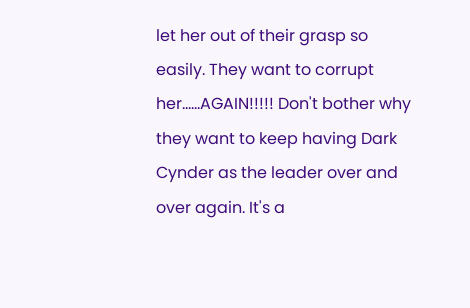let her out of their grasp so easily. They want to corrupt her......AGAIN!!!!! Don't bother why they want to keep having Dark Cynder as the leader over and over again. It's a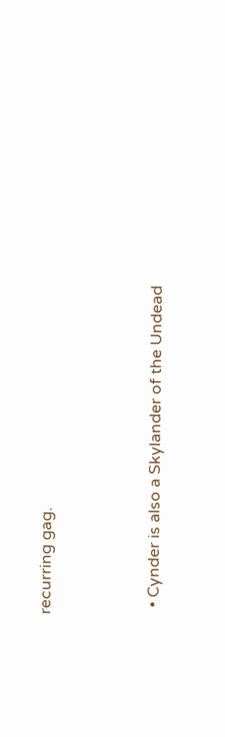recurring gag.



  • Cynder is also a Skylander of the Undead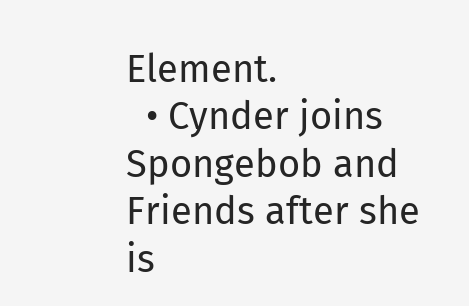Element.
  • Cynder joins Spongebob and Friends after she is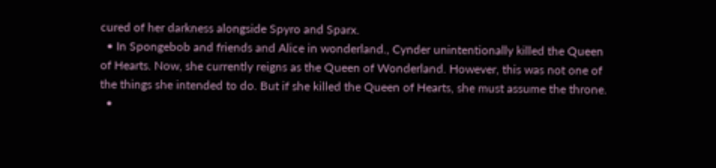cured of her darkness alongside Spyro and Sparx.
  • In Spongebob and friends and Alice in wonderland., Cynder unintentionally killed the Queen of Hearts. Now, she currently reigns as the Queen of Wonderland. However, this was not one of the things she intended to do. But if she killed the Queen of Hearts, she must assume the throne.
  •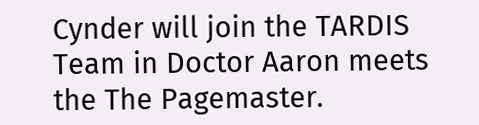Cynder will join the TARDIS Team in Doctor Aaron meets the The Pagemaster.